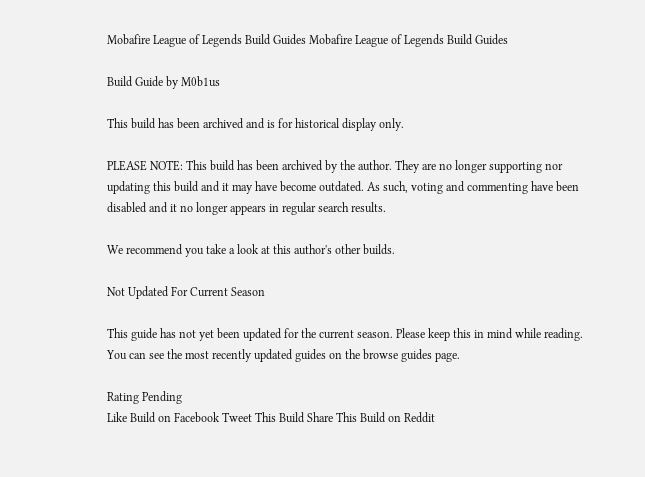Mobafire League of Legends Build Guides Mobafire League of Legends Build Guides

Build Guide by M0b1us

This build has been archived and is for historical display only.

PLEASE NOTE: This build has been archived by the author. They are no longer supporting nor updating this build and it may have become outdated. As such, voting and commenting have been disabled and it no longer appears in regular search results.

We recommend you take a look at this author's other builds.

Not Updated For Current Season

This guide has not yet been updated for the current season. Please keep this in mind while reading. You can see the most recently updated guides on the browse guides page.

Rating Pending
Like Build on Facebook Tweet This Build Share This Build on Reddit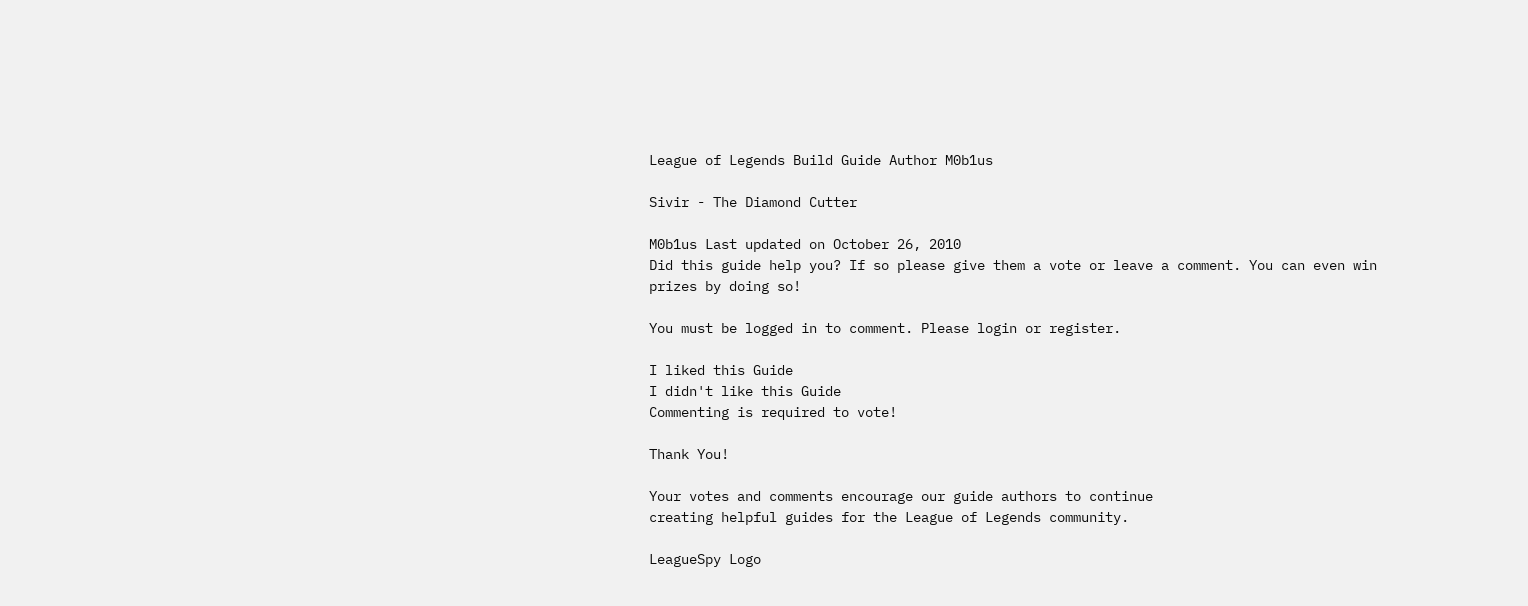League of Legends Build Guide Author M0b1us

Sivir - The Diamond Cutter

M0b1us Last updated on October 26, 2010
Did this guide help you? If so please give them a vote or leave a comment. You can even win prizes by doing so!

You must be logged in to comment. Please login or register.

I liked this Guide
I didn't like this Guide
Commenting is required to vote!

Thank You!

Your votes and comments encourage our guide authors to continue
creating helpful guides for the League of Legends community.

LeagueSpy Logo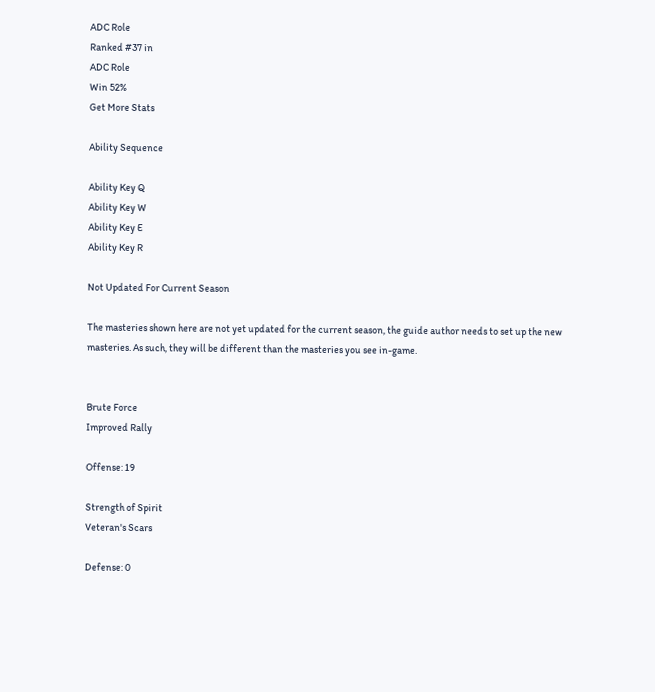ADC Role
Ranked #37 in
ADC Role
Win 52%
Get More Stats

Ability Sequence

Ability Key Q
Ability Key W
Ability Key E
Ability Key R

Not Updated For Current Season

The masteries shown here are not yet updated for the current season, the guide author needs to set up the new masteries. As such, they will be different than the masteries you see in-game.


Brute Force
Improved Rally

Offense: 19

Strength of Spirit
Veteran's Scars

Defense: 0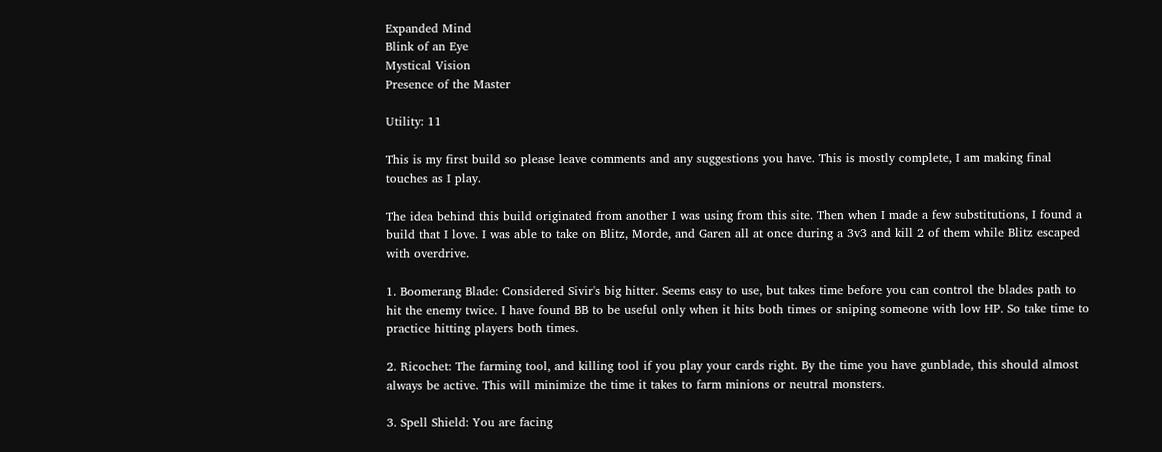Expanded Mind
Blink of an Eye
Mystical Vision
Presence of the Master

Utility: 11

This is my first build so please leave comments and any suggestions you have. This is mostly complete, I am making final touches as I play.

The idea behind this build originated from another I was using from this site. Then when I made a few substitutions, I found a build that I love. I was able to take on Blitz, Morde, and Garen all at once during a 3v3 and kill 2 of them while Blitz escaped with overdrive.

1. Boomerang Blade: Considered Sivir's big hitter. Seems easy to use, but takes time before you can control the blades path to hit the enemy twice. I have found BB to be useful only when it hits both times or sniping someone with low HP. So take time to practice hitting players both times.

2. Ricochet: The farming tool, and killing tool if you play your cards right. By the time you have gunblade, this should almost always be active. This will minimize the time it takes to farm minions or neutral monsters.

3. Spell Shield: You are facing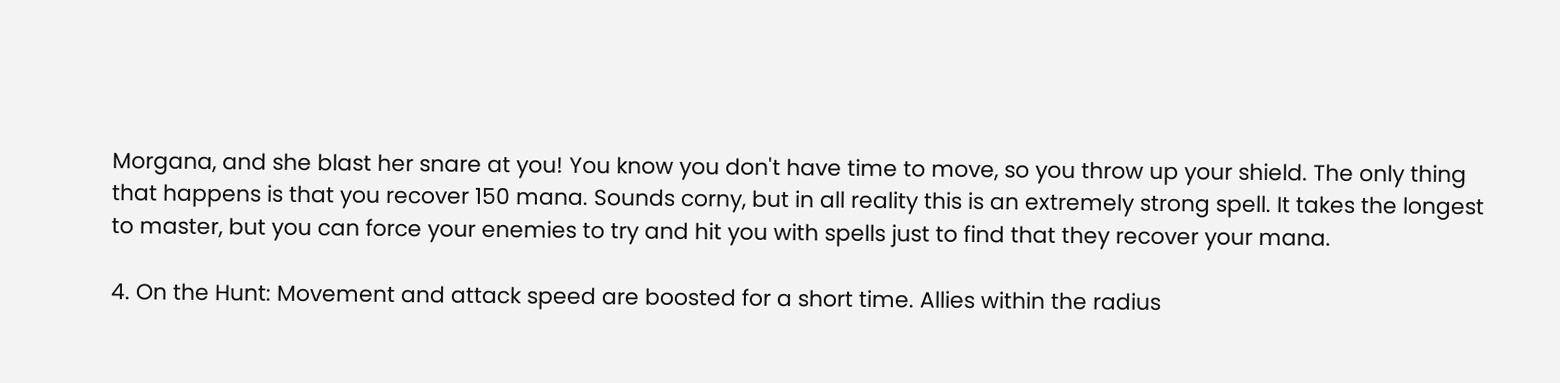Morgana, and she blast her snare at you! You know you don't have time to move, so you throw up your shield. The only thing that happens is that you recover 150 mana. Sounds corny, but in all reality this is an extremely strong spell. It takes the longest to master, but you can force your enemies to try and hit you with spells just to find that they recover your mana.

4. On the Hunt: Movement and attack speed are boosted for a short time. Allies within the radius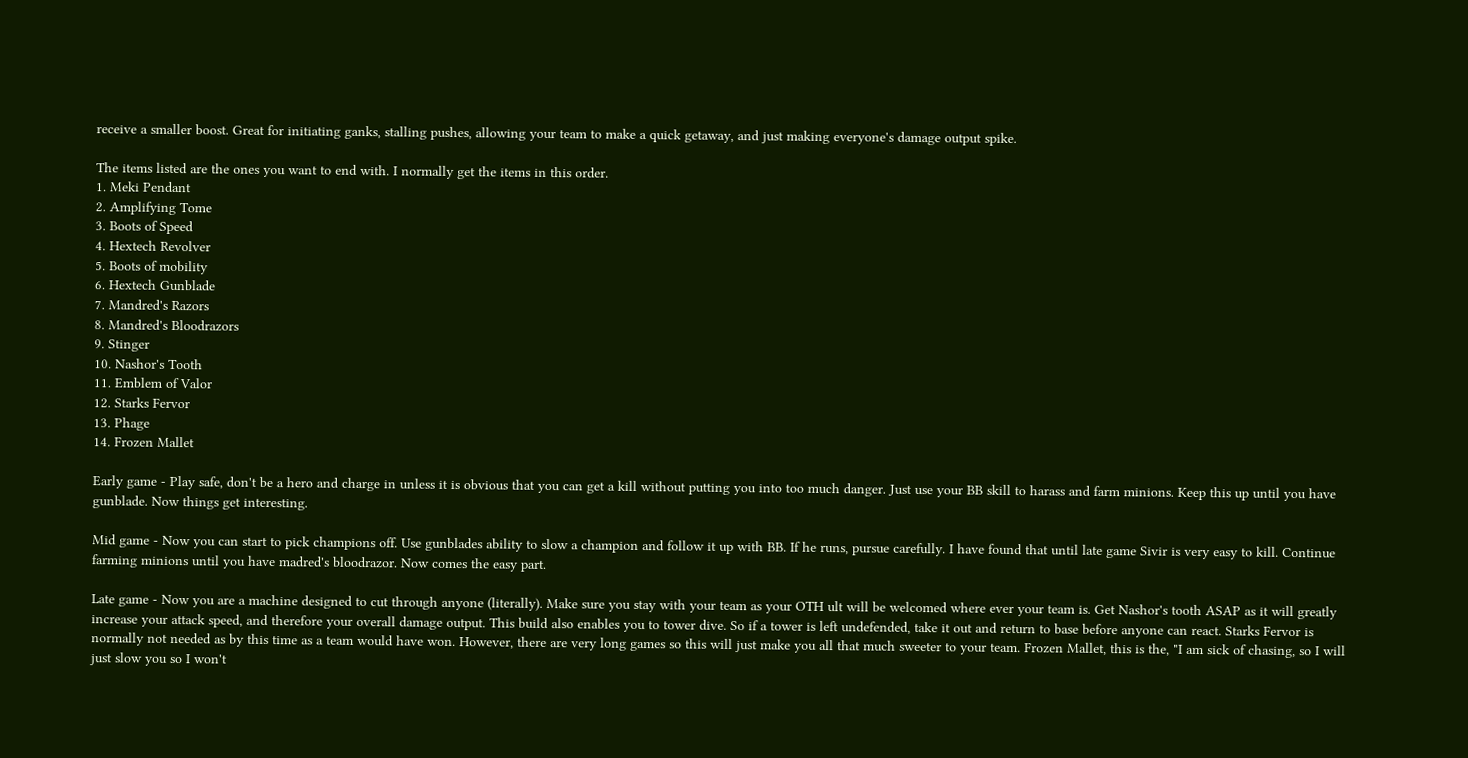receive a smaller boost. Great for initiating ganks, stalling pushes, allowing your team to make a quick getaway, and just making everyone's damage output spike.

The items listed are the ones you want to end with. I normally get the items in this order.
1. Meki Pendant
2. Amplifying Tome
3. Boots of Speed
4. Hextech Revolver
5. Boots of mobility
6. Hextech Gunblade
7. Mandred's Razors
8. Mandred's Bloodrazors
9. Stinger
10. Nashor's Tooth
11. Emblem of Valor
12. Starks Fervor
13. Phage
14. Frozen Mallet

Early game - Play safe, don't be a hero and charge in unless it is obvious that you can get a kill without putting you into too much danger. Just use your BB skill to harass and farm minions. Keep this up until you have gunblade. Now things get interesting.

Mid game - Now you can start to pick champions off. Use gunblades ability to slow a champion and follow it up with BB. If he runs, pursue carefully. I have found that until late game Sivir is very easy to kill. Continue farming minions until you have madred's bloodrazor. Now comes the easy part.

Late game - Now you are a machine designed to cut through anyone (literally). Make sure you stay with your team as your OTH ult will be welcomed where ever your team is. Get Nashor's tooth ASAP as it will greatly increase your attack speed, and therefore your overall damage output. This build also enables you to tower dive. So if a tower is left undefended, take it out and return to base before anyone can react. Starks Fervor is normally not needed as by this time as a team would have won. However, there are very long games so this will just make you all that much sweeter to your team. Frozen Mallet, this is the, "I am sick of chasing, so I will just slow you so I won't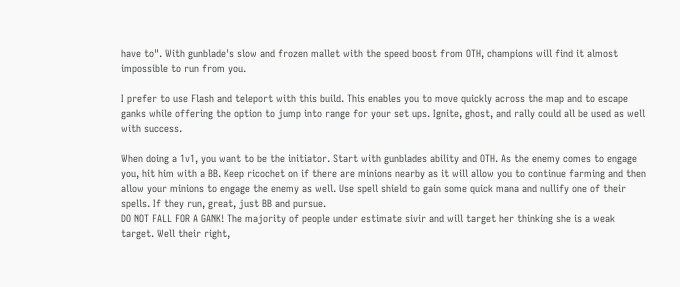have to". With gunblade's slow and frozen mallet with the speed boost from OTH, champions will find it almost impossible to run from you.

I prefer to use Flash and teleport with this build. This enables you to move quickly across the map and to escape ganks while offering the option to jump into range for your set ups. Ignite, ghost, and rally could all be used as well with success.

When doing a 1v1, you want to be the initiator. Start with gunblades ability and OTH. As the enemy comes to engage you, hit him with a BB. Keep ricochet on if there are minions nearby as it will allow you to continue farming and then allow your minions to engage the enemy as well. Use spell shield to gain some quick mana and nullify one of their spells. If they run, great, just BB and pursue.
DO NOT FALL FOR A GANK! The majority of people under estimate sivir and will target her thinking she is a weak target. Well their right,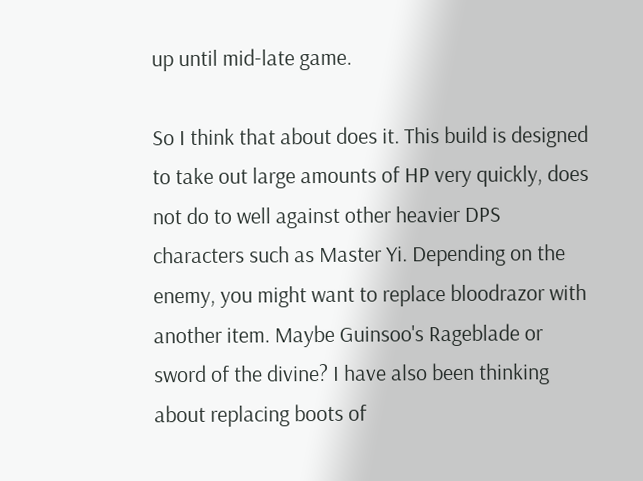up until mid-late game.

So I think that about does it. This build is designed to take out large amounts of HP very quickly, does not do to well against other heavier DPS characters such as Master Yi. Depending on the enemy, you might want to replace bloodrazor with another item. Maybe Guinsoo's Rageblade or sword of the divine? I have also been thinking about replacing boots of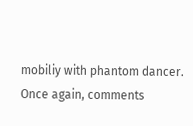mobiliy with phantom dancer. Once again, comments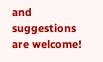and suggestions are welcome!